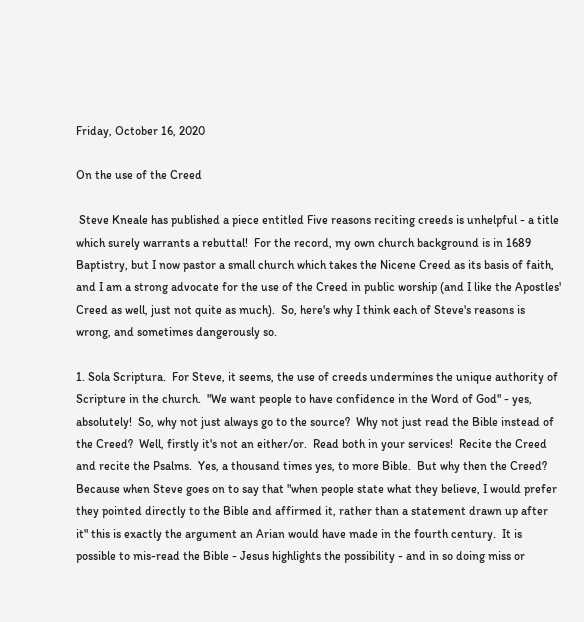Friday, October 16, 2020

On the use of the Creed

 Steve Kneale has published a piece entitled Five reasons reciting creeds is unhelpful - a title which surely warrants a rebuttal!  For the record, my own church background is in 1689 Baptistry, but I now pastor a small church which takes the Nicene Creed as its basis of faith, and I am a strong advocate for the use of the Creed in public worship (and I like the Apostles' Creed as well, just not quite as much).  So, here's why I think each of Steve's reasons is wrong, and sometimes dangerously so.

1. Sola Scriptura.  For Steve, it seems, the use of creeds undermines the unique authority of Scripture in the church.  "We want people to have confidence in the Word of God" - yes, absolutely!  So, why not just always go to the source?  Why not just read the Bible instead of the Creed?  Well, firstly it's not an either/or.  Read both in your services!  Recite the Creed and recite the Psalms.  Yes, a thousand times yes, to more Bible.  But why then the Creed?  Because when Steve goes on to say that "when people state what they believe, I would prefer they pointed directly to the Bible and affirmed it, rather than a statement drawn up after it" this is exactly the argument an Arian would have made in the fourth century.  It is possible to mis-read the Bible - Jesus highlights the possibility - and in so doing miss or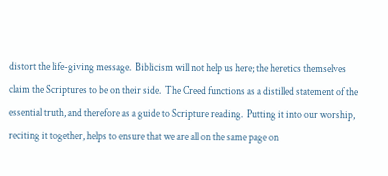distort the life-giving message.  Biblicism will not help us here; the heretics themselves claim the Scriptures to be on their side.  The Creed functions as a distilled statement of the essential truth, and therefore as a guide to Scripture reading.  Putting it into our worship, reciting it together, helps to ensure that we are all on the same page on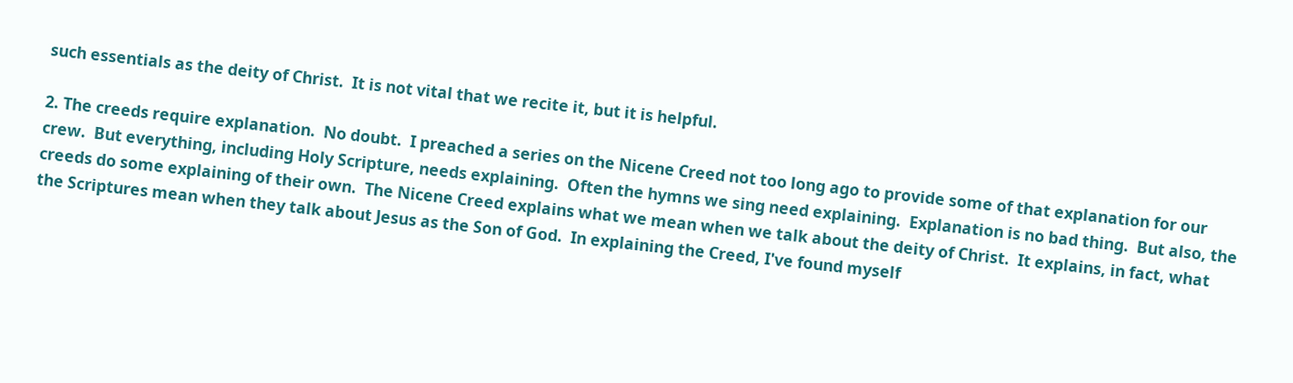such essentials as the deity of Christ.  It is not vital that we recite it, but it is helpful.

2. The creeds require explanation.  No doubt.  I preached a series on the Nicene Creed not too long ago to provide some of that explanation for our crew.  But everything, including Holy Scripture, needs explaining.  Often the hymns we sing need explaining.  Explanation is no bad thing.  But also, the creeds do some explaining of their own.  The Nicene Creed explains what we mean when we talk about the deity of Christ.  It explains, in fact, what the Scriptures mean when they talk about Jesus as the Son of God.  In explaining the Creed, I've found myself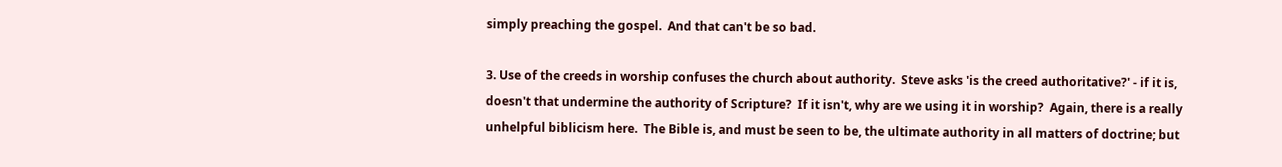simply preaching the gospel.  And that can't be so bad.

3. Use of the creeds in worship confuses the church about authority.  Steve asks 'is the creed authoritative?' - if it is, doesn't that undermine the authority of Scripture?  If it isn't, why are we using it in worship?  Again, there is a really unhelpful biblicism here.  The Bible is, and must be seen to be, the ultimate authority in all matters of doctrine; but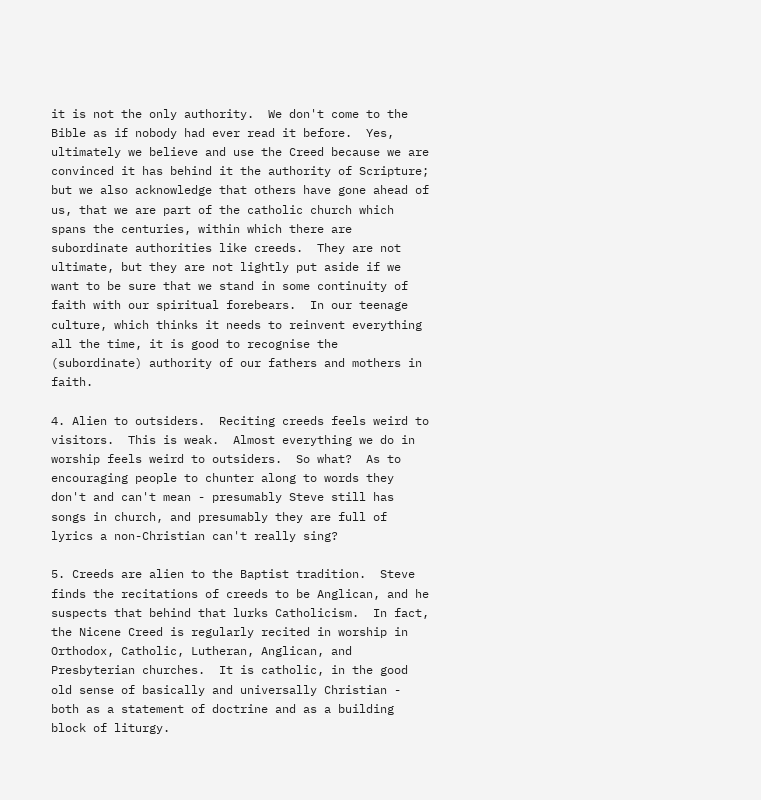it is not the only authority.  We don't come to the Bible as if nobody had ever read it before.  Yes, ultimately we believe and use the Creed because we are convinced it has behind it the authority of Scripture; but we also acknowledge that others have gone ahead of us, that we are part of the catholic church which spans the centuries, within which there are subordinate authorities like creeds.  They are not ultimate, but they are not lightly put aside if we want to be sure that we stand in some continuity of faith with our spiritual forebears.  In our teenage culture, which thinks it needs to reinvent everything all the time, it is good to recognise the (subordinate) authority of our fathers and mothers in faith.

4. Alien to outsiders.  Reciting creeds feels weird to visitors.  This is weak.  Almost everything we do in worship feels weird to outsiders.  So what?  As to encouraging people to chunter along to words they don't and can't mean - presumably Steve still has songs in church, and presumably they are full of lyrics a non-Christian can't really sing?

5. Creeds are alien to the Baptist tradition.  Steve finds the recitations of creeds to be Anglican, and he suspects that behind that lurks Catholicism.  In fact, the Nicene Creed is regularly recited in worship in Orthodox, Catholic, Lutheran, Anglican, and Presbyterian churches.  It is catholic, in the good old sense of basically and universally Christian - both as a statement of doctrine and as a building block of liturgy.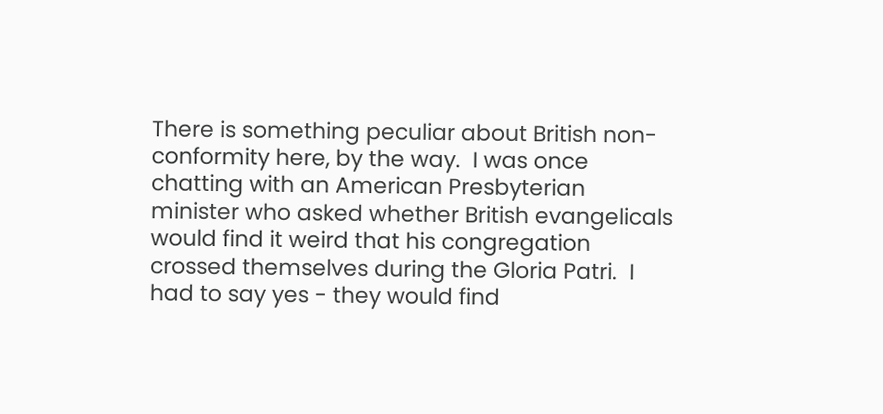There is something peculiar about British non-conformity here, by the way.  I was once chatting with an American Presbyterian minister who asked whether British evangelicals would find it weird that his congregation crossed themselves during the Gloria Patri.  I had to say yes - they would find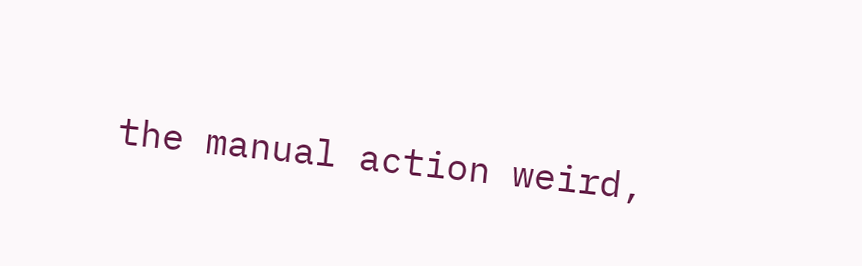the manual action weird,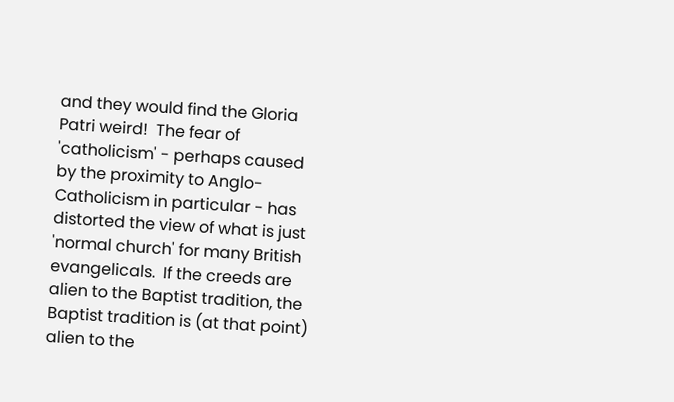and they would find the Gloria Patri weird!  The fear of 'catholicism' - perhaps caused by the proximity to Anglo-Catholicism in particular - has distorted the view of what is just 'normal church' for many British evangelicals.  If the creeds are alien to the Baptist tradition, the Baptist tradition is (at that point) alien to the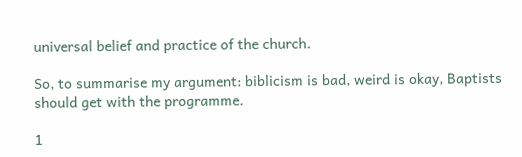universal belief and practice of the church.

So, to summarise my argument: biblicism is bad, weird is okay, Baptists should get with the programme.

1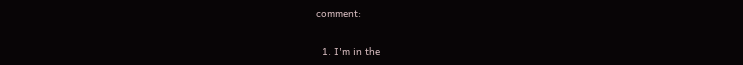comment:

  1. I'm in the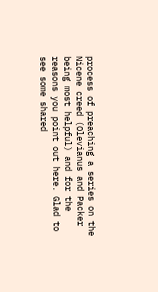process of preaching a series on the Nicene creed (Olevianus and Packer being most helpful) and for the reasons you point out here. Glad to see some shared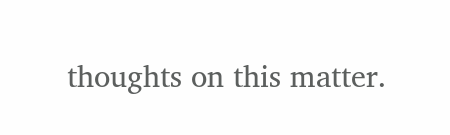thoughts on this matter.